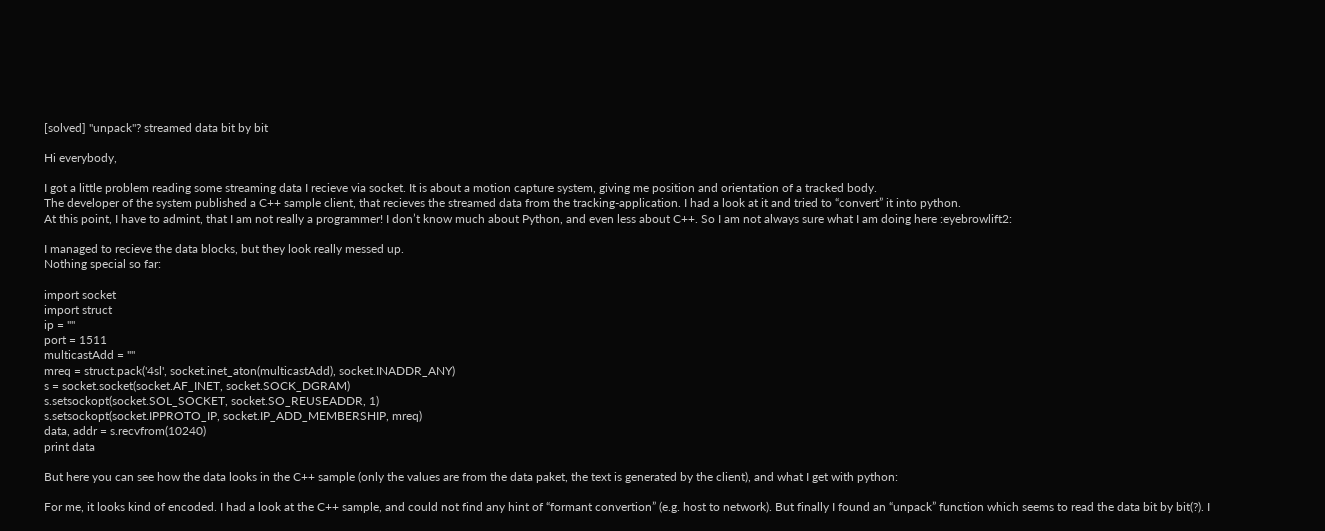[solved] "unpack"? streamed data bit by bit

Hi everybody,

I got a little problem reading some streaming data I recieve via socket. It is about a motion capture system, giving me position and orientation of a tracked body.
The developer of the system published a C++ sample client, that recieves the streamed data from the tracking-application. I had a look at it and tried to “convert” it into python.
At this point, I have to admint, that I am not really a programmer! I don’t know much about Python, and even less about C++. So I am not always sure what I am doing here :eyebrowlift2:

I managed to recieve the data blocks, but they look really messed up.
Nothing special so far:

import socket
import struct
ip = ""
port = 1511
multicastAdd = ""
mreq = struct.pack('4sl', socket.inet_aton(multicastAdd), socket.INADDR_ANY)
s = socket.socket(socket.AF_INET, socket.SOCK_DGRAM)
s.setsockopt(socket.SOL_SOCKET, socket.SO_REUSEADDR, 1)
s.setsockopt(socket.IPPROTO_IP, socket.IP_ADD_MEMBERSHIP, mreq)
data, addr = s.recvfrom(10240)
print data

But here you can see how the data looks in the C++ sample (only the values are from the data paket, the text is generated by the client), and what I get with python:

For me, it looks kind of encoded. I had a look at the C++ sample, and could not find any hint of “formant convertion” (e.g. host to network). But finally I found an “unpack” function which seems to read the data bit by bit(?). I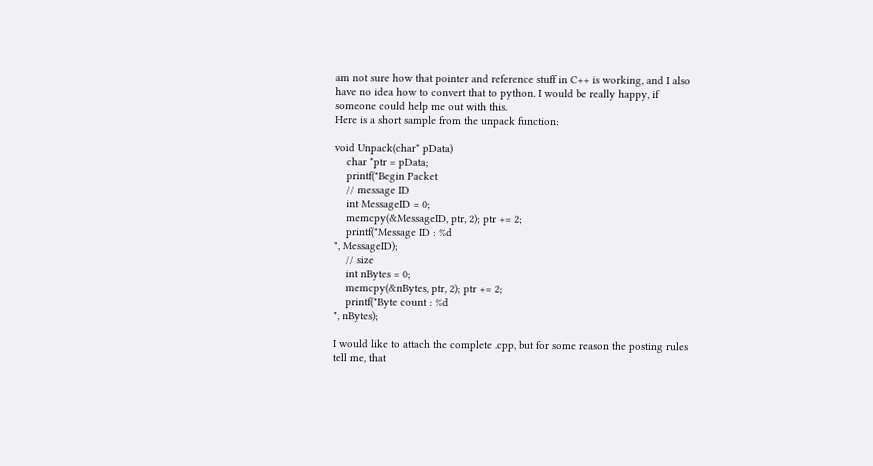am not sure how that pointer and reference stuff in C++ is working, and I also have no idea how to convert that to python. I would be really happy, if someone could help me out with this.
Here is a short sample from the unpack function:

void Unpack(char* pData)
    char *ptr = pData;
    printf("Begin Packet
    // message ID
    int MessageID = 0;
    memcpy(&MessageID, ptr, 2); ptr += 2;
    printf("Message ID : %d
", MessageID);
    // size
    int nBytes = 0;
    memcpy(&nBytes, ptr, 2); ptr += 2;
    printf("Byte count : %d
", nBytes);

I would like to attach the complete .cpp, but for some reason the posting rules tell me, that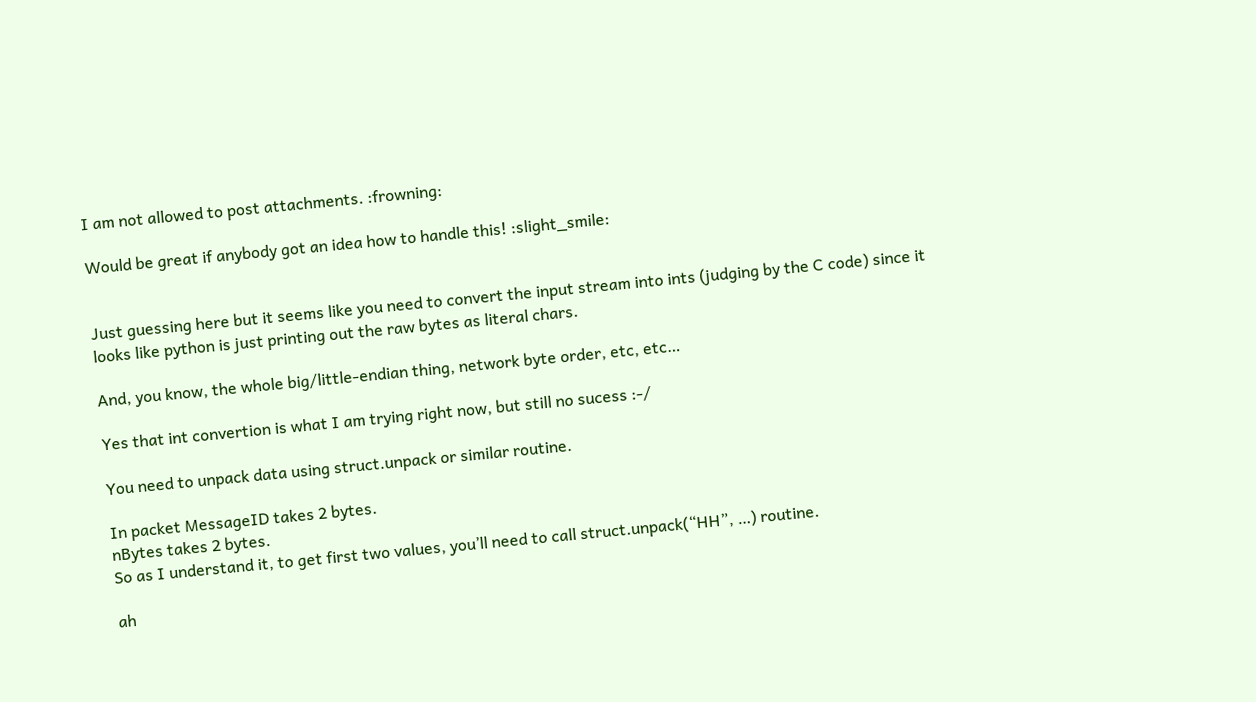I am not allowed to post attachments. :frowning:

Would be great if anybody got an idea how to handle this! :slight_smile:


Just guessing here but it seems like you need to convert the input stream into ints (judging by the C code) since it looks like python is just printing out the raw bytes as literal chars.

And, you know, the whole big/little-endian thing, network byte order, etc, etc…

Yes that int convertion is what I am trying right now, but still no sucess :-/

You need to unpack data using struct.unpack or similar routine.

In packet MessageID takes 2 bytes.
nBytes takes 2 bytes.
So as I understand it, to get first two values, you’ll need to call struct.unpack(“HH”, …) routine.

ah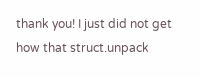thank you! I just did not get how that struct.unpack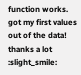function works.
got my first values out of the data! thanks a lot :slight_smile: